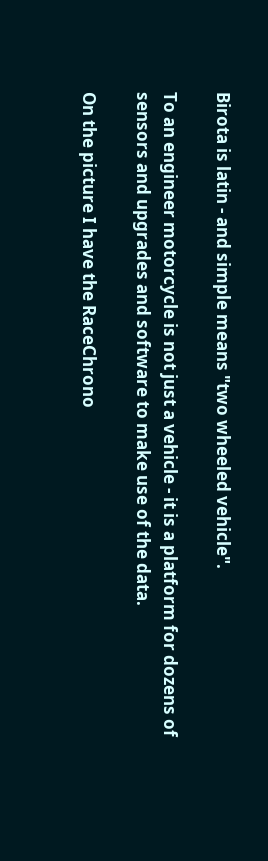Birota is latin - and simple means "two wheeled vehicle".

To an engineer motorcycle is not just a vehicle - it is a platform for dozens of sensors and upgrades and software to make use of the data.

On the picture I have the RaceChrono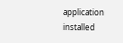application installed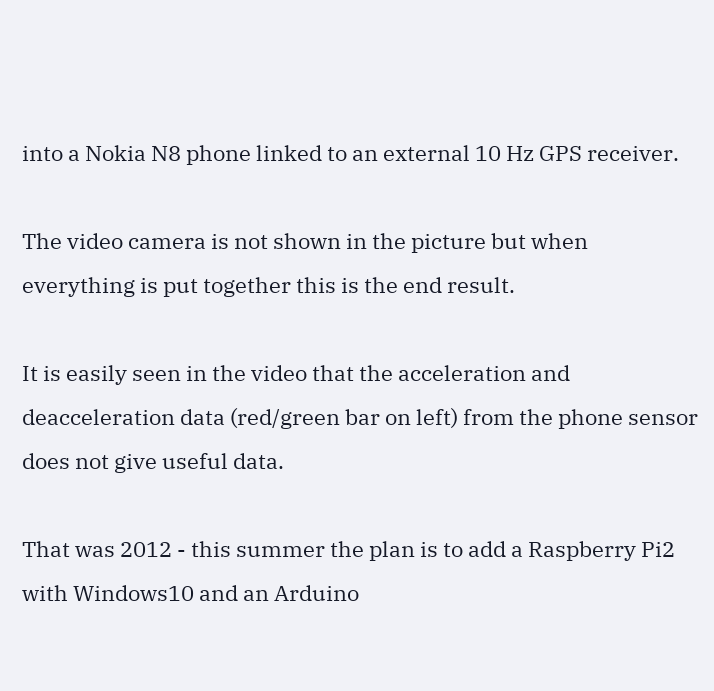into a Nokia N8 phone linked to an external 10 Hz GPS receiver.

The video camera is not shown in the picture but when everything is put together this is the end result.

It is easily seen in the video that the acceleration and deacceleration data (red/green bar on left) from the phone sensor does not give useful data.

That was 2012 - this summer the plan is to add a Raspberry Pi2 with Windows10 and an Arduino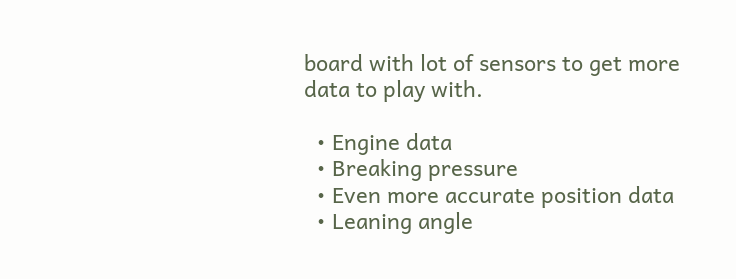board with lot of sensors to get more data to play with.

  • Engine data
  • Breaking pressure
  • Even more accurate position data
  • Leaning angle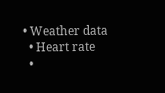• Weather data
  • Heart rate
  •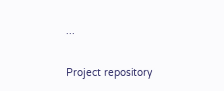...

Project repository